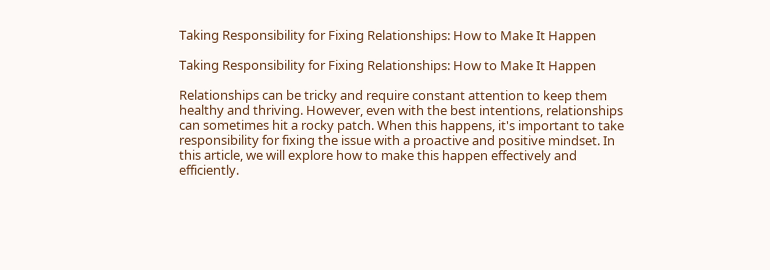Taking Responsibility for Fixing Relationships: How to Make It Happen

Taking Responsibility for Fixing Relationships: How to Make It Happen

Relationships can be tricky and require constant attention to keep them healthy and thriving. However, even with the best intentions, relationships can sometimes hit a rocky patch. When this happens, it's important to take responsibility for fixing the issue with a proactive and positive mindset. In this article, we will explore how to make this happen effectively and efficiently.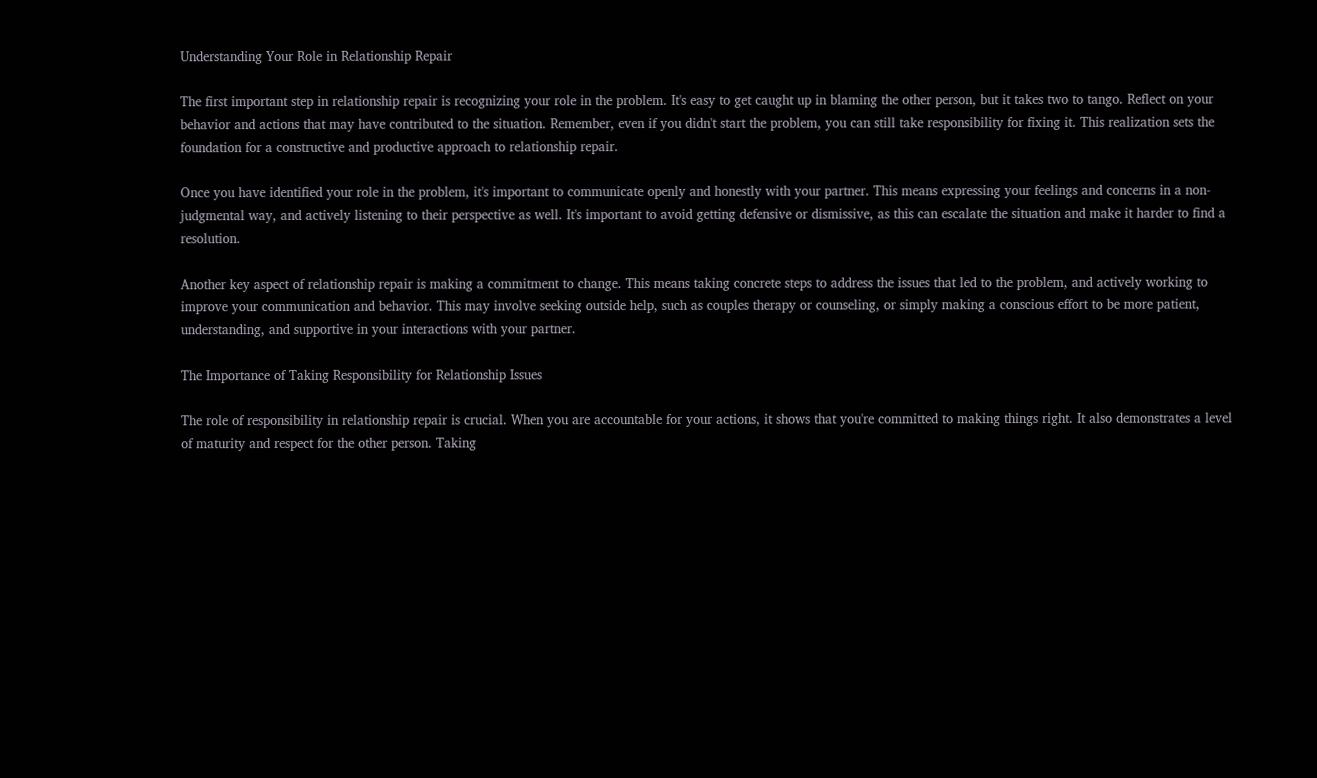Understanding Your Role in Relationship Repair

The first important step in relationship repair is recognizing your role in the problem. It's easy to get caught up in blaming the other person, but it takes two to tango. Reflect on your behavior and actions that may have contributed to the situation. Remember, even if you didn't start the problem, you can still take responsibility for fixing it. This realization sets the foundation for a constructive and productive approach to relationship repair.

Once you have identified your role in the problem, it's important to communicate openly and honestly with your partner. This means expressing your feelings and concerns in a non-judgmental way, and actively listening to their perspective as well. It's important to avoid getting defensive or dismissive, as this can escalate the situation and make it harder to find a resolution.

Another key aspect of relationship repair is making a commitment to change. This means taking concrete steps to address the issues that led to the problem, and actively working to improve your communication and behavior. This may involve seeking outside help, such as couples therapy or counseling, or simply making a conscious effort to be more patient, understanding, and supportive in your interactions with your partner.

The Importance of Taking Responsibility for Relationship Issues

The role of responsibility in relationship repair is crucial. When you are accountable for your actions, it shows that you're committed to making things right. It also demonstrates a level of maturity and respect for the other person. Taking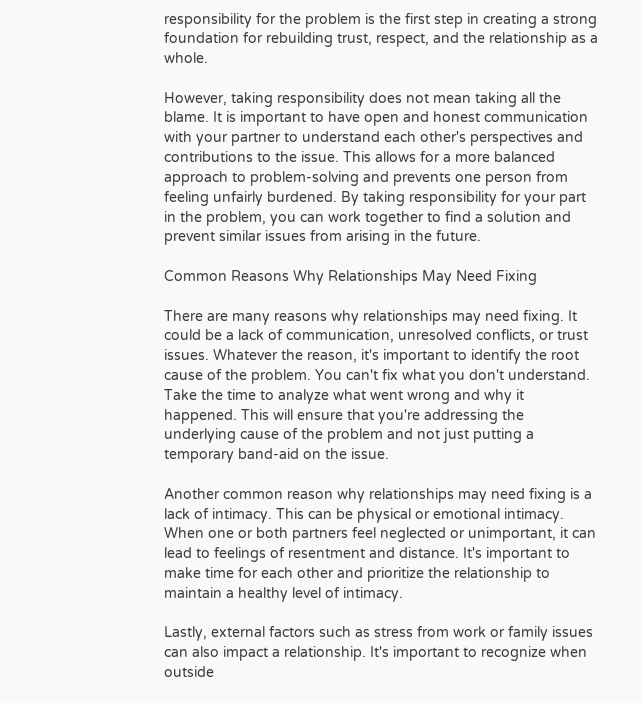responsibility for the problem is the first step in creating a strong foundation for rebuilding trust, respect, and the relationship as a whole.

However, taking responsibility does not mean taking all the blame. It is important to have open and honest communication with your partner to understand each other's perspectives and contributions to the issue. This allows for a more balanced approach to problem-solving and prevents one person from feeling unfairly burdened. By taking responsibility for your part in the problem, you can work together to find a solution and prevent similar issues from arising in the future.

Common Reasons Why Relationships May Need Fixing

There are many reasons why relationships may need fixing. It could be a lack of communication, unresolved conflicts, or trust issues. Whatever the reason, it's important to identify the root cause of the problem. You can't fix what you don't understand. Take the time to analyze what went wrong and why it happened. This will ensure that you're addressing the underlying cause of the problem and not just putting a temporary band-aid on the issue.

Another common reason why relationships may need fixing is a lack of intimacy. This can be physical or emotional intimacy. When one or both partners feel neglected or unimportant, it can lead to feelings of resentment and distance. It's important to make time for each other and prioritize the relationship to maintain a healthy level of intimacy.

Lastly, external factors such as stress from work or family issues can also impact a relationship. It's important to recognize when outside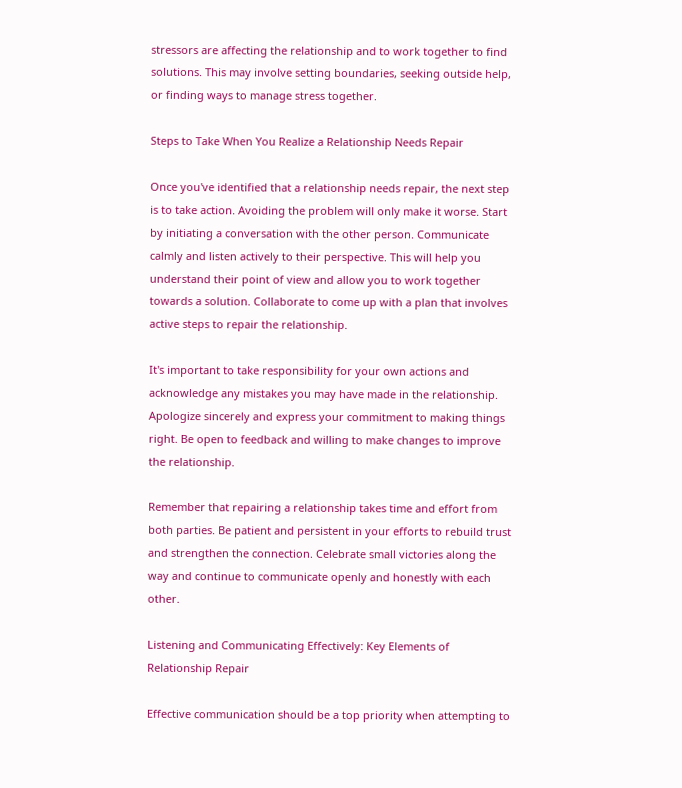stressors are affecting the relationship and to work together to find solutions. This may involve setting boundaries, seeking outside help, or finding ways to manage stress together.

Steps to Take When You Realize a Relationship Needs Repair

Once you've identified that a relationship needs repair, the next step is to take action. Avoiding the problem will only make it worse. Start by initiating a conversation with the other person. Communicate calmly and listen actively to their perspective. This will help you understand their point of view and allow you to work together towards a solution. Collaborate to come up with a plan that involves active steps to repair the relationship.

It's important to take responsibility for your own actions and acknowledge any mistakes you may have made in the relationship. Apologize sincerely and express your commitment to making things right. Be open to feedback and willing to make changes to improve the relationship.

Remember that repairing a relationship takes time and effort from both parties. Be patient and persistent in your efforts to rebuild trust and strengthen the connection. Celebrate small victories along the way and continue to communicate openly and honestly with each other.

Listening and Communicating Effectively: Key Elements of Relationship Repair

Effective communication should be a top priority when attempting to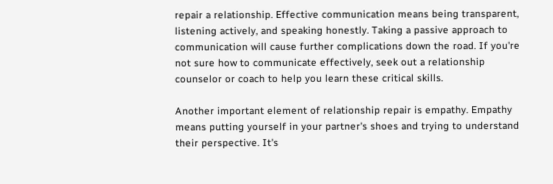repair a relationship. Effective communication means being transparent, listening actively, and speaking honestly. Taking a passive approach to communication will cause further complications down the road. If you're not sure how to communicate effectively, seek out a relationship counselor or coach to help you learn these critical skills.

Another important element of relationship repair is empathy. Empathy means putting yourself in your partner's shoes and trying to understand their perspective. It's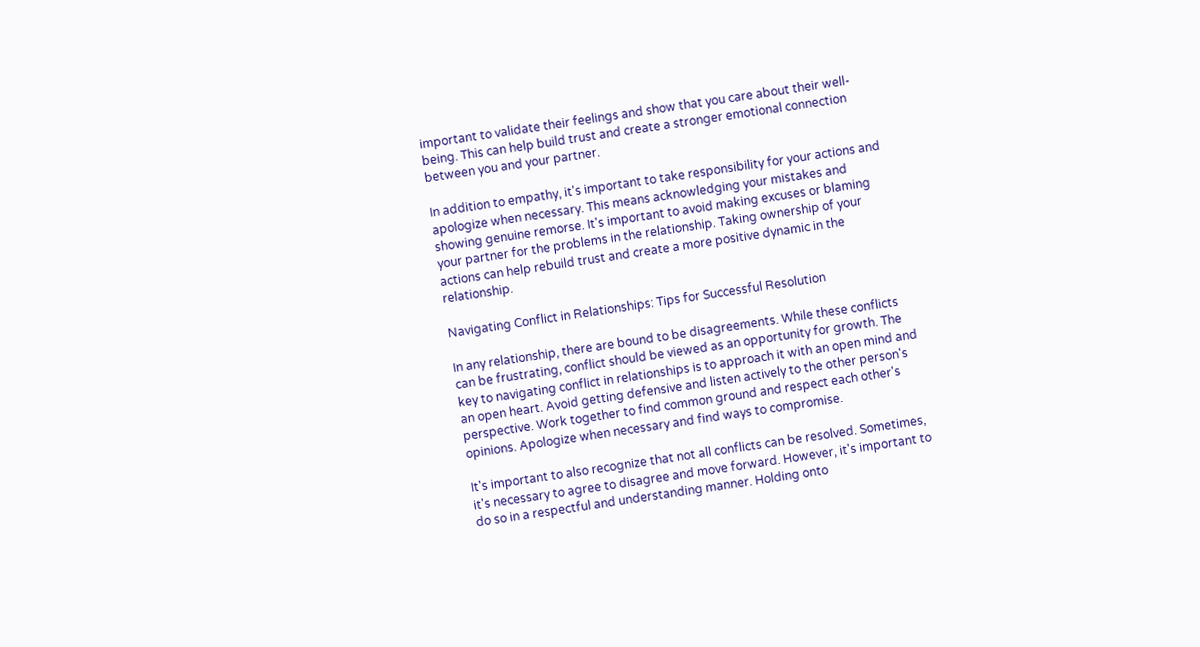important to validate their feelings and show that you care about their well-being. This can help build trust and create a stronger emotional connection between you and your partner.

In addition to empathy, it's important to take responsibility for your actions and apologize when necessary. This means acknowledging your mistakes and showing genuine remorse. It's important to avoid making excuses or blaming your partner for the problems in the relationship. Taking ownership of your actions can help rebuild trust and create a more positive dynamic in the relationship.

Navigating Conflict in Relationships: Tips for Successful Resolution

In any relationship, there are bound to be disagreements. While these conflicts can be frustrating, conflict should be viewed as an opportunity for growth. The key to navigating conflict in relationships is to approach it with an open mind and an open heart. Avoid getting defensive and listen actively to the other person's perspective. Work together to find common ground and respect each other's opinions. Apologize when necessary and find ways to compromise.

It's important to also recognize that not all conflicts can be resolved. Sometimes, it's necessary to agree to disagree and move forward. However, it's important to do so in a respectful and understanding manner. Holding onto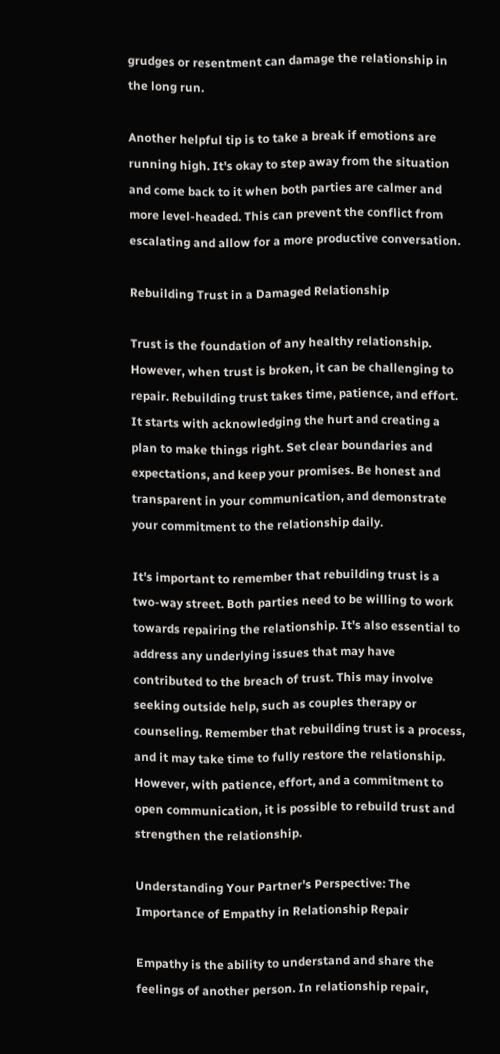grudges or resentment can damage the relationship in the long run.

Another helpful tip is to take a break if emotions are running high. It's okay to step away from the situation and come back to it when both parties are calmer and more level-headed. This can prevent the conflict from escalating and allow for a more productive conversation.

Rebuilding Trust in a Damaged Relationship

Trust is the foundation of any healthy relationship. However, when trust is broken, it can be challenging to repair. Rebuilding trust takes time, patience, and effort. It starts with acknowledging the hurt and creating a plan to make things right. Set clear boundaries and expectations, and keep your promises. Be honest and transparent in your communication, and demonstrate your commitment to the relationship daily.

It's important to remember that rebuilding trust is a two-way street. Both parties need to be willing to work towards repairing the relationship. It's also essential to address any underlying issues that may have contributed to the breach of trust. This may involve seeking outside help, such as couples therapy or counseling. Remember that rebuilding trust is a process, and it may take time to fully restore the relationship. However, with patience, effort, and a commitment to open communication, it is possible to rebuild trust and strengthen the relationship.

Understanding Your Partner's Perspective: The Importance of Empathy in Relationship Repair

Empathy is the ability to understand and share the feelings of another person. In relationship repair,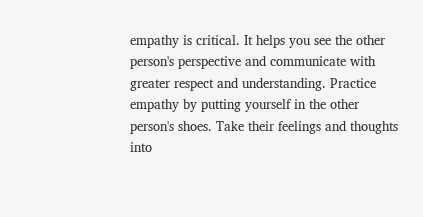empathy is critical. It helps you see the other person's perspective and communicate with greater respect and understanding. Practice empathy by putting yourself in the other person's shoes. Take their feelings and thoughts into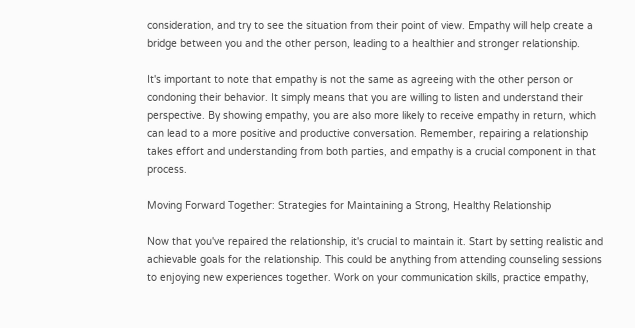consideration, and try to see the situation from their point of view. Empathy will help create a bridge between you and the other person, leading to a healthier and stronger relationship.

It's important to note that empathy is not the same as agreeing with the other person or condoning their behavior. It simply means that you are willing to listen and understand their perspective. By showing empathy, you are also more likely to receive empathy in return, which can lead to a more positive and productive conversation. Remember, repairing a relationship takes effort and understanding from both parties, and empathy is a crucial component in that process.

Moving Forward Together: Strategies for Maintaining a Strong, Healthy Relationship

Now that you've repaired the relationship, it's crucial to maintain it. Start by setting realistic and achievable goals for the relationship. This could be anything from attending counseling sessions to enjoying new experiences together. Work on your communication skills, practice empathy,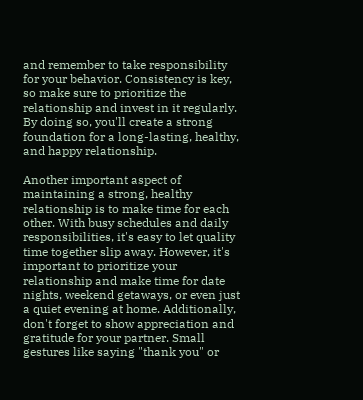and remember to take responsibility for your behavior. Consistency is key, so make sure to prioritize the relationship and invest in it regularly. By doing so, you'll create a strong foundation for a long-lasting, healthy, and happy relationship.

Another important aspect of maintaining a strong, healthy relationship is to make time for each other. With busy schedules and daily responsibilities, it's easy to let quality time together slip away. However, it's important to prioritize your relationship and make time for date nights, weekend getaways, or even just a quiet evening at home. Additionally, don't forget to show appreciation and gratitude for your partner. Small gestures like saying "thank you" or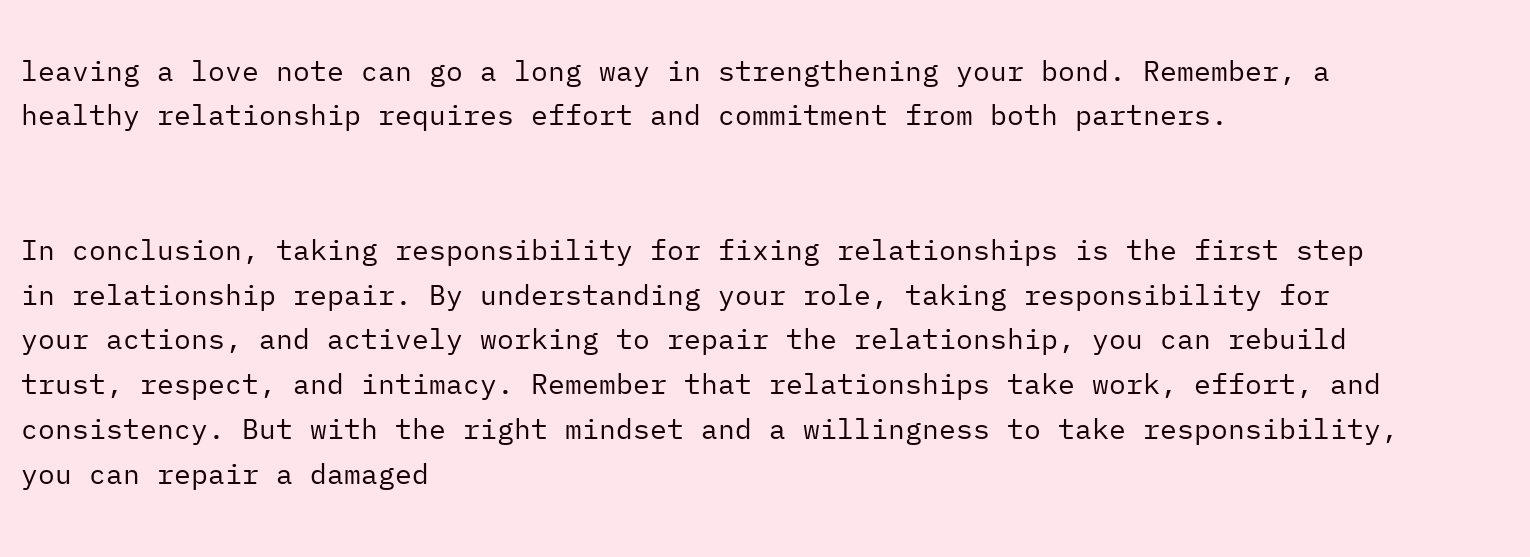leaving a love note can go a long way in strengthening your bond. Remember, a healthy relationship requires effort and commitment from both partners.


In conclusion, taking responsibility for fixing relationships is the first step in relationship repair. By understanding your role, taking responsibility for your actions, and actively working to repair the relationship, you can rebuild trust, respect, and intimacy. Remember that relationships take work, effort, and consistency. But with the right mindset and a willingness to take responsibility, you can repair a damaged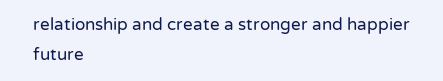relationship and create a stronger and happier future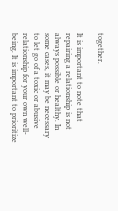together.

It is important to note that repairing a relationship is not always possible or healthy. In some cases, it may be necessary to let go of a toxic or abusive relationship for your own well-being. It is important to prioritize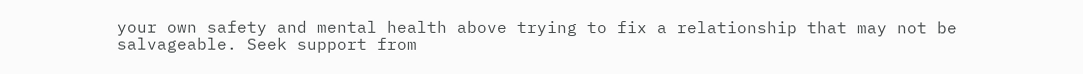your own safety and mental health above trying to fix a relationship that may not be salvageable. Seek support from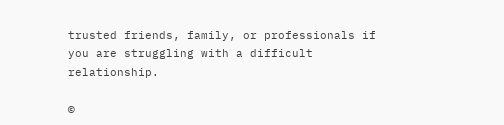trusted friends, family, or professionals if you are struggling with a difficult relationship.

©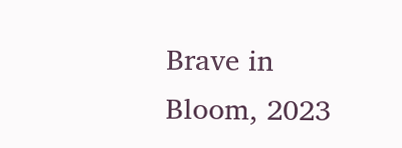Brave in Bloom, 2023